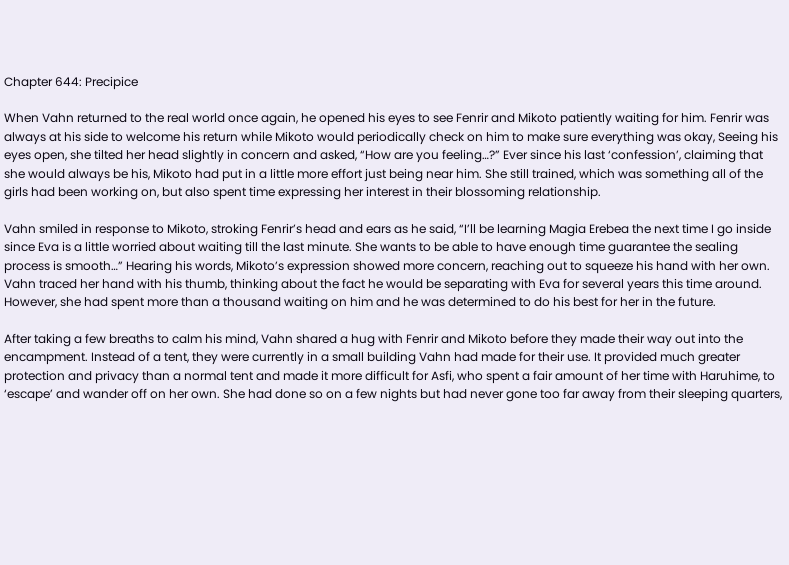Chapter 644: Precipice

When Vahn returned to the real world once again, he opened his eyes to see Fenrir and Mikoto patiently waiting for him. Fenrir was always at his side to welcome his return while Mikoto would periodically check on him to make sure everything was okay, Seeing his eyes open, she tilted her head slightly in concern and asked, “How are you feeling…?” Ever since his last ‘confession’, claiming that she would always be his, Mikoto had put in a little more effort just being near him. She still trained, which was something all of the girls had been working on, but also spent time expressing her interest in their blossoming relationship.

Vahn smiled in response to Mikoto, stroking Fenrir’s head and ears as he said, “I’ll be learning Magia Erebea the next time I go inside since Eva is a little worried about waiting till the last minute. She wants to be able to have enough time guarantee the sealing process is smooth…” Hearing his words, Mikoto’s expression showed more concern, reaching out to squeeze his hand with her own. Vahn traced her hand with his thumb, thinking about the fact he would be separating with Eva for several years this time around. However, she had spent more than a thousand waiting on him and he was determined to do his best for her in the future.

After taking a few breaths to calm his mind, Vahn shared a hug with Fenrir and Mikoto before they made their way out into the encampment. Instead of a tent, they were currently in a small building Vahn had made for their use. It provided much greater protection and privacy than a normal tent and made it more difficult for Asfi, who spent a fair amount of her time with Haruhime, to ‘escape’ and wander off on her own. She had done so on a few nights but had never gone too far away from their sleeping quarters,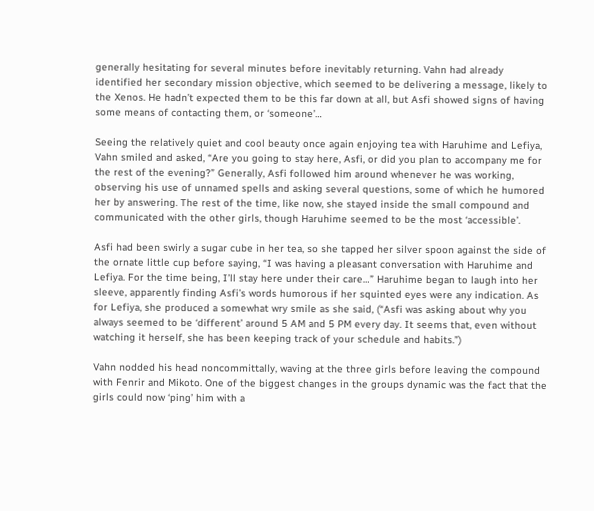generally hesitating for several minutes before inevitably returning. Vahn had already identified her secondary mission objective, which seemed to be delivering a message, likely to the Xenos. He hadn’t expected them to be this far down at all, but Asfi showed signs of having some means of contacting them, or ‘someone’…

Seeing the relatively quiet and cool beauty once again enjoying tea with Haruhime and Lefiya, Vahn smiled and asked, “Are you going to stay here, Asfi, or did you plan to accompany me for the rest of the evening?” Generally, Asfi followed him around whenever he was working, observing his use of unnamed spells and asking several questions, some of which he humored her by answering. The rest of the time, like now, she stayed inside the small compound and communicated with the other girls, though Haruhime seemed to be the most ‘accessible’.

Asfi had been swirly a sugar cube in her tea, so she tapped her silver spoon against the side of the ornate little cup before saying, “I was having a pleasant conversation with Haruhime and Lefiya. For the time being, I’ll stay here under their care…” Haruhime began to laugh into her sleeve, apparently finding Asfi’s words humorous if her squinted eyes were any indication. As for Lefiya, she produced a somewhat wry smile as she said, (“Asfi was asking about why you always seemed to be ‘different’ around 5 AM and 5 PM every day. It seems that, even without watching it herself, she has been keeping track of your schedule and habits.”)

Vahn nodded his head noncommittally, waving at the three girls before leaving the compound with Fenrir and Mikoto. One of the biggest changes in the groups dynamic was the fact that the girls could now ‘ping’ him with a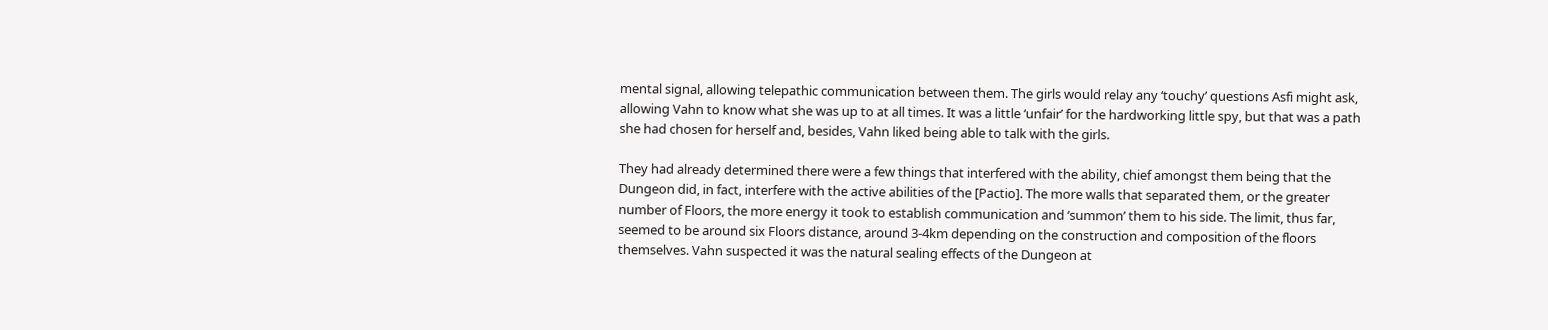mental signal, allowing telepathic communication between them. The girls would relay any ‘touchy’ questions Asfi might ask, allowing Vahn to know what she was up to at all times. It was a little ‘unfair’ for the hardworking little spy, but that was a path she had chosen for herself and, besides, Vahn liked being able to talk with the girls.

They had already determined there were a few things that interfered with the ability, chief amongst them being that the Dungeon did, in fact, interfere with the active abilities of the [Pactio]. The more walls that separated them, or the greater number of Floors, the more energy it took to establish communication and ‘summon’ them to his side. The limit, thus far, seemed to be around six Floors distance, around 3-4km depending on the construction and composition of the floors themselves. Vahn suspected it was the natural sealing effects of the Dungeon at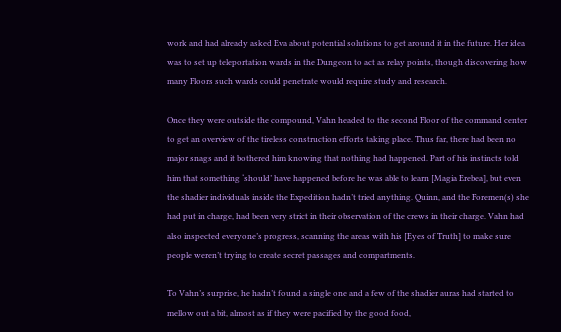work and had already asked Eva about potential solutions to get around it in the future. Her idea was to set up teleportation wards in the Dungeon to act as relay points, though discovering how many Floors such wards could penetrate would require study and research.

Once they were outside the compound, Vahn headed to the second Floor of the command center to get an overview of the tireless construction efforts taking place. Thus far, there had been no major snags and it bothered him knowing that nothing had happened. Part of his instincts told him that something ‘should’ have happened before he was able to learn [Magia Erebea], but even the shadier individuals inside the Expedition hadn’t tried anything. Quinn, and the Foremen(s) she had put in charge, had been very strict in their observation of the crews in their charge. Vahn had also inspected everyone’s progress, scanning the areas with his [Eyes of Truth] to make sure people weren’t trying to create secret passages and compartments.

To Vahn’s surprise, he hadn’t found a single one and a few of the shadier auras had started to mellow out a bit, almost as if they were pacified by the good food,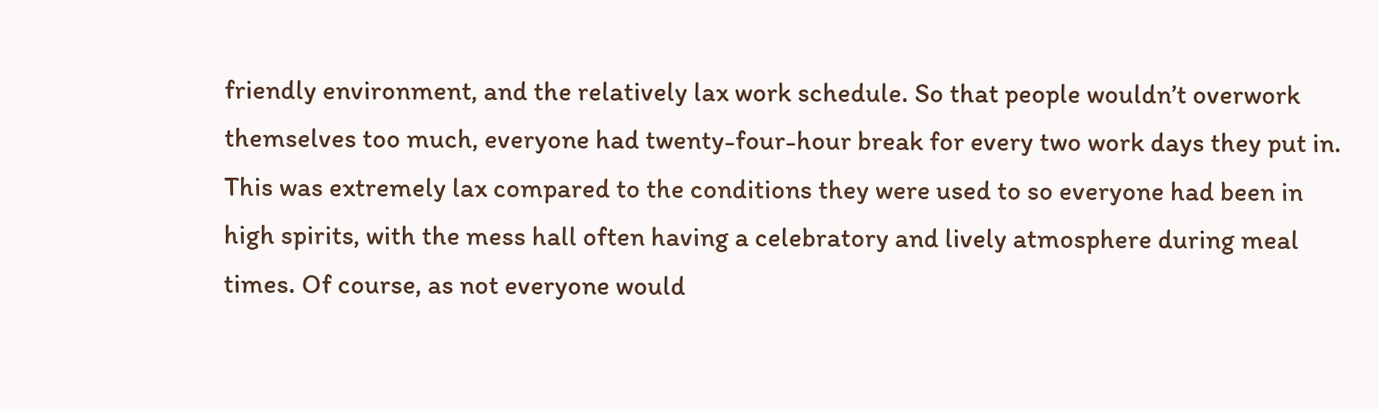friendly environment, and the relatively lax work schedule. So that people wouldn’t overwork themselves too much, everyone had twenty-four-hour break for every two work days they put in. This was extremely lax compared to the conditions they were used to so everyone had been in high spirits, with the mess hall often having a celebratory and lively atmosphere during meal times. Of course, as not everyone would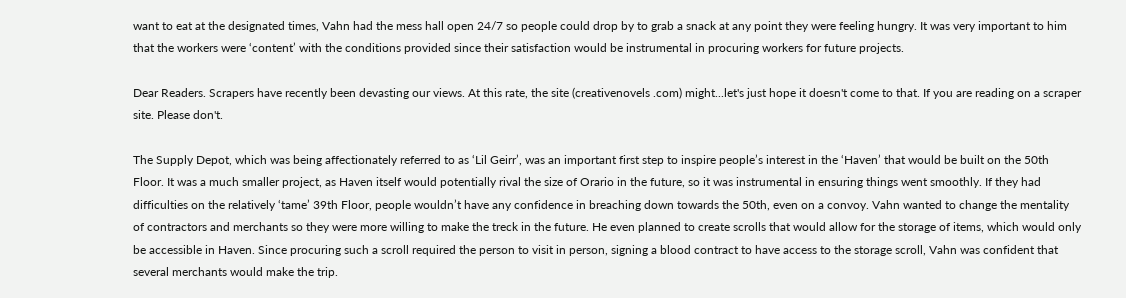want to eat at the designated times, Vahn had the mess hall open 24/7 so people could drop by to grab a snack at any point they were feeling hungry. It was very important to him that the workers were ‘content’ with the conditions provided since their satisfaction would be instrumental in procuring workers for future projects.

Dear Readers. Scrapers have recently been devasting our views. At this rate, the site (creativenovels .com) might...let's just hope it doesn't come to that. If you are reading on a scraper site. Please don't.

The Supply Depot, which was being affectionately referred to as ‘Lil Geirr’, was an important first step to inspire people’s interest in the ‘Haven’ that would be built on the 50th Floor. It was a much smaller project, as Haven itself would potentially rival the size of Orario in the future, so it was instrumental in ensuring things went smoothly. If they had difficulties on the relatively ‘tame’ 39th Floor, people wouldn’t have any confidence in breaching down towards the 50th, even on a convoy. Vahn wanted to change the mentality of contractors and merchants so they were more willing to make the treck in the future. He even planned to create scrolls that would allow for the storage of items, which would only be accessible in Haven. Since procuring such a scroll required the person to visit in person, signing a blood contract to have access to the storage scroll, Vahn was confident that several merchants would make the trip.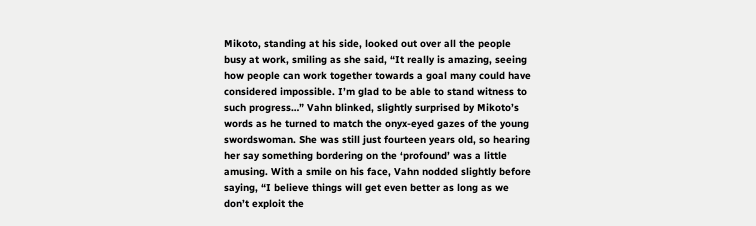Mikoto, standing at his side, looked out over all the people busy at work, smiling as she said, “It really is amazing, seeing how people can work together towards a goal many could have considered impossible. I’m glad to be able to stand witness to such progress…” Vahn blinked, slightly surprised by Mikoto’s words as he turned to match the onyx-eyed gazes of the young swordswoman. She was still just fourteen years old, so hearing her say something bordering on the ‘profound’ was a little amusing. With a smile on his face, Vahn nodded slightly before saying, “I believe things will get even better as long as we don’t exploit the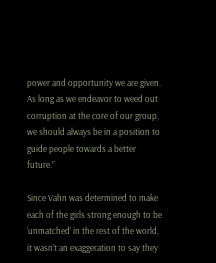power and opportunity we are given. As long as we endeavor to weed out corruption at the core of our group, we should always be in a position to guide people towards a better future.”

Since Vahn was determined to make each of the girls strong enough to be ‘unmatched’ in the rest of the world, it wasn’t an exaggeration to say they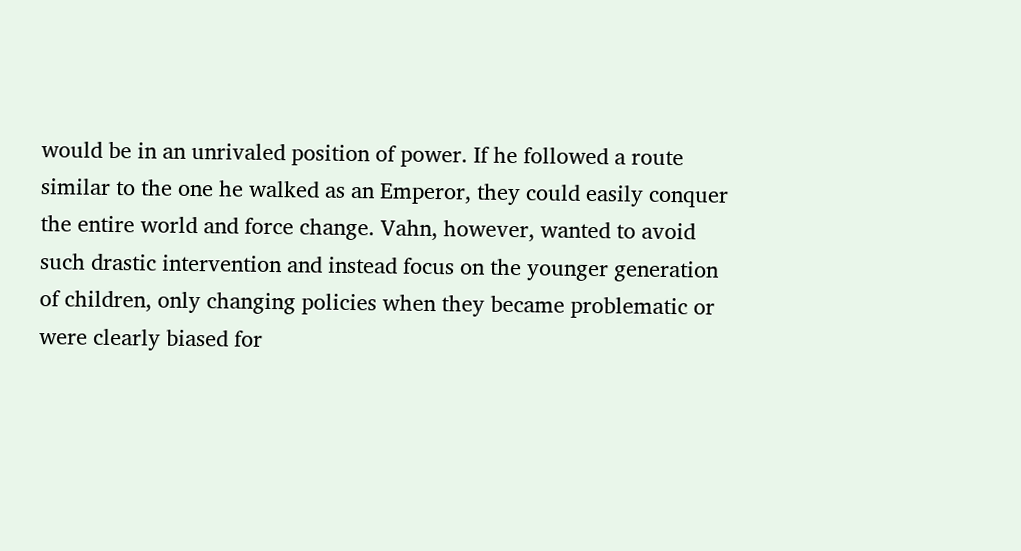would be in an unrivaled position of power. If he followed a route similar to the one he walked as an Emperor, they could easily conquer the entire world and force change. Vahn, however, wanted to avoid such drastic intervention and instead focus on the younger generation of children, only changing policies when they became problematic or were clearly biased for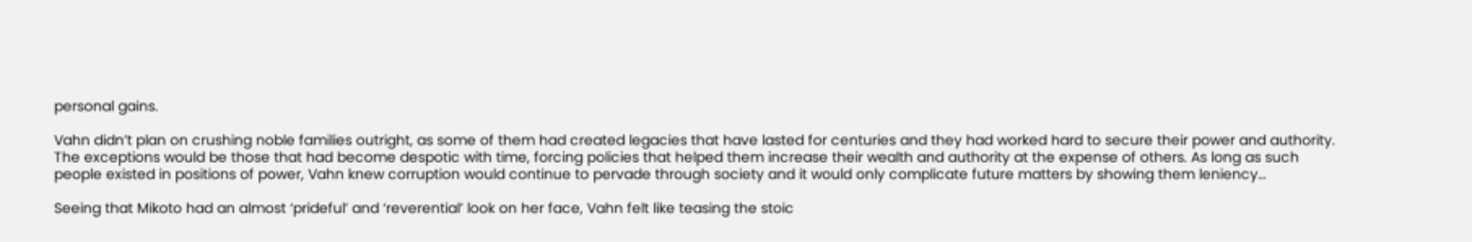personal gains.

Vahn didn’t plan on crushing noble families outright, as some of them had created legacies that have lasted for centuries and they had worked hard to secure their power and authority. The exceptions would be those that had become despotic with time, forcing policies that helped them increase their wealth and authority at the expense of others. As long as such people existed in positions of power, Vahn knew corruption would continue to pervade through society and it would only complicate future matters by showing them leniency…

Seeing that Mikoto had an almost ‘prideful’ and ‘reverential’ look on her face, Vahn felt like teasing the stoic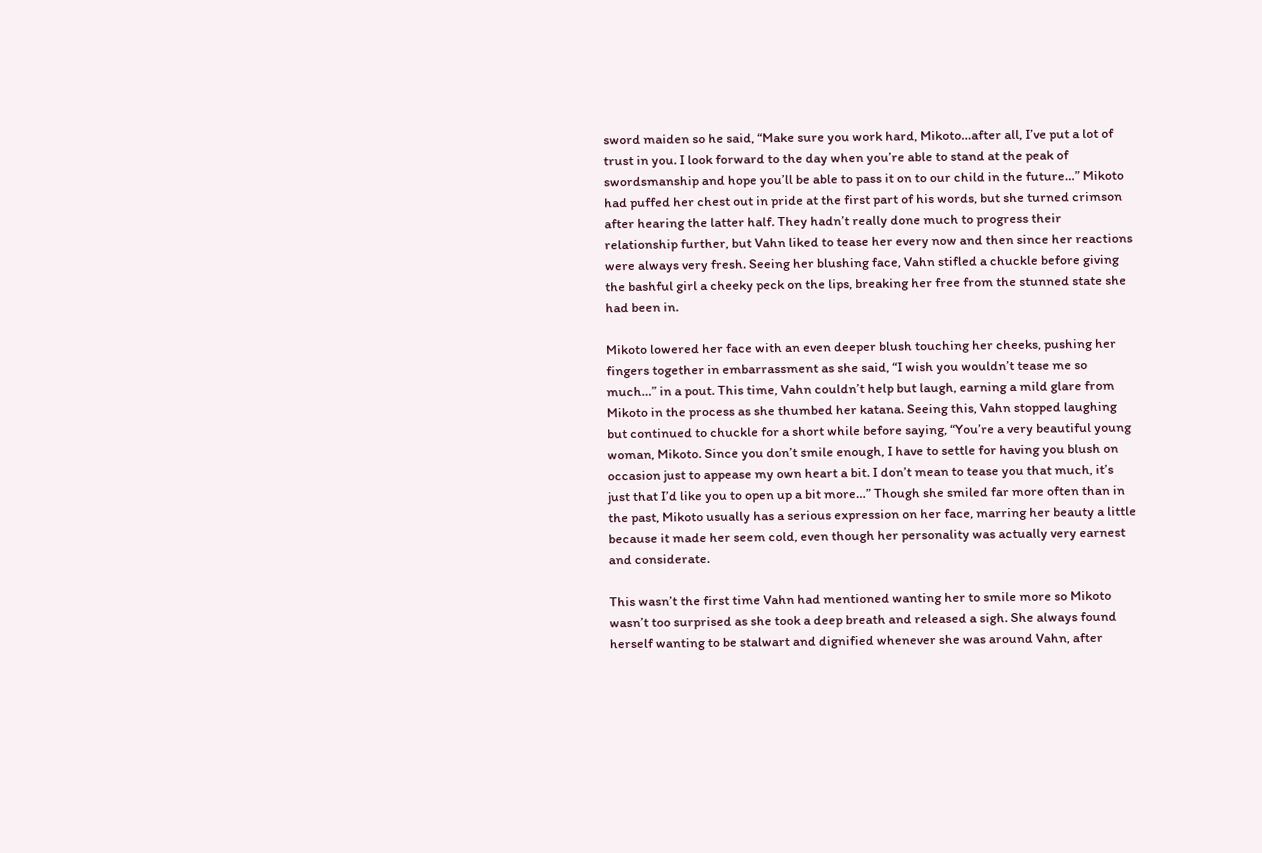sword maiden so he said, “Make sure you work hard, Mikoto…after all, I’ve put a lot of trust in you. I look forward to the day when you’re able to stand at the peak of swordsmanship and hope you’ll be able to pass it on to our child in the future…” Mikoto had puffed her chest out in pride at the first part of his words, but she turned crimson after hearing the latter half. They hadn’t really done much to progress their relationship further, but Vahn liked to tease her every now and then since her reactions were always very fresh. Seeing her blushing face, Vahn stifled a chuckle before giving the bashful girl a cheeky peck on the lips, breaking her free from the stunned state she had been in.

Mikoto lowered her face with an even deeper blush touching her cheeks, pushing her fingers together in embarrassment as she said, “I wish you wouldn’t tease me so much…” in a pout. This time, Vahn couldn’t help but laugh, earning a mild glare from Mikoto in the process as she thumbed her katana. Seeing this, Vahn stopped laughing but continued to chuckle for a short while before saying, “You’re a very beautiful young woman, Mikoto. Since you don’t smile enough, I have to settle for having you blush on occasion just to appease my own heart a bit. I don’t mean to tease you that much, it’s just that I’d like you to open up a bit more…” Though she smiled far more often than in the past, Mikoto usually has a serious expression on her face, marring her beauty a little because it made her seem cold, even though her personality was actually very earnest and considerate.

This wasn’t the first time Vahn had mentioned wanting her to smile more so Mikoto wasn’t too surprised as she took a deep breath and released a sigh. She always found herself wanting to be stalwart and dignified whenever she was around Vahn, after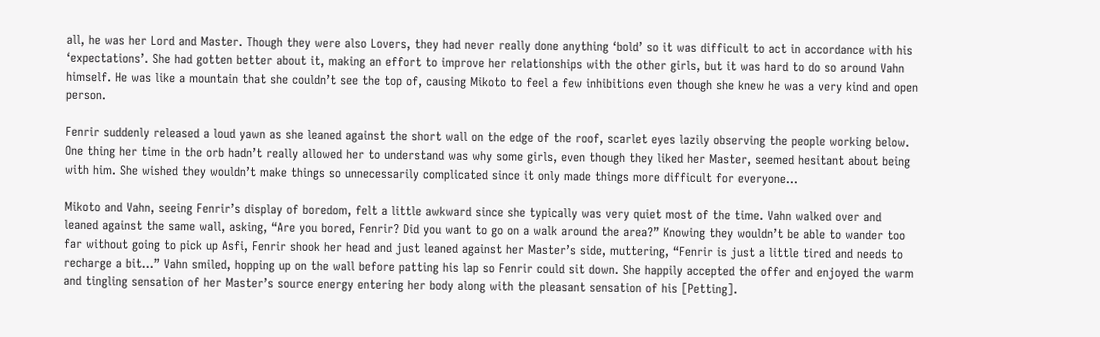all, he was her Lord and Master. Though they were also Lovers, they had never really done anything ‘bold’ so it was difficult to act in accordance with his ‘expectations’. She had gotten better about it, making an effort to improve her relationships with the other girls, but it was hard to do so around Vahn himself. He was like a mountain that she couldn’t see the top of, causing Mikoto to feel a few inhibitions even though she knew he was a very kind and open person.

Fenrir suddenly released a loud yawn as she leaned against the short wall on the edge of the roof, scarlet eyes lazily observing the people working below. One thing her time in the orb hadn’t really allowed her to understand was why some girls, even though they liked her Master, seemed hesitant about being with him. She wished they wouldn’t make things so unnecessarily complicated since it only made things more difficult for everyone…

Mikoto and Vahn, seeing Fenrir’s display of boredom, felt a little awkward since she typically was very quiet most of the time. Vahn walked over and leaned against the same wall, asking, “Are you bored, Fenrir? Did you want to go on a walk around the area?” Knowing they wouldn’t be able to wander too far without going to pick up Asfi, Fenrir shook her head and just leaned against her Master’s side, muttering, “Fenrir is just a little tired and needs to recharge a bit…” Vahn smiled, hopping up on the wall before patting his lap so Fenrir could sit down. She happily accepted the offer and enjoyed the warm and tingling sensation of her Master’s source energy entering her body along with the pleasant sensation of his [Petting].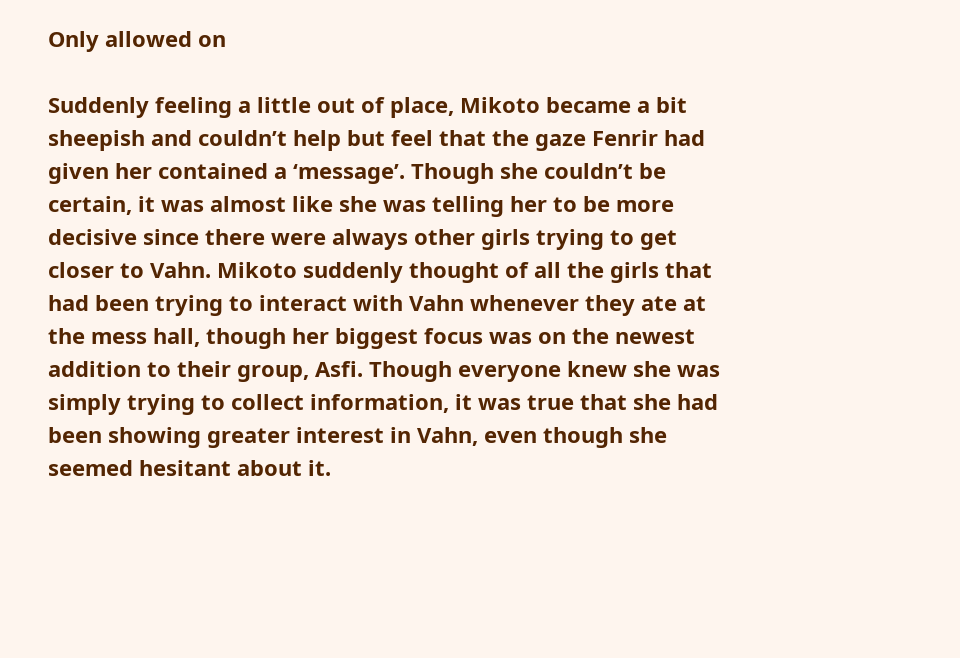Only allowed on

Suddenly feeling a little out of place, Mikoto became a bit sheepish and couldn’t help but feel that the gaze Fenrir had given her contained a ‘message’. Though she couldn’t be certain, it was almost like she was telling her to be more decisive since there were always other girls trying to get closer to Vahn. Mikoto suddenly thought of all the girls that had been trying to interact with Vahn whenever they ate at the mess hall, though her biggest focus was on the newest addition to their group, Asfi. Though everyone knew she was simply trying to collect information, it was true that she had been showing greater interest in Vahn, even though she seemed hesitant about it.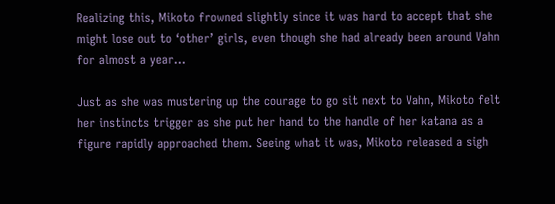Realizing this, Mikoto frowned slightly since it was hard to accept that she might lose out to ‘other’ girls, even though she had already been around Vahn for almost a year…

Just as she was mustering up the courage to go sit next to Vahn, Mikoto felt her instincts trigger as she put her hand to the handle of her katana as a figure rapidly approached them. Seeing what it was, Mikoto released a sigh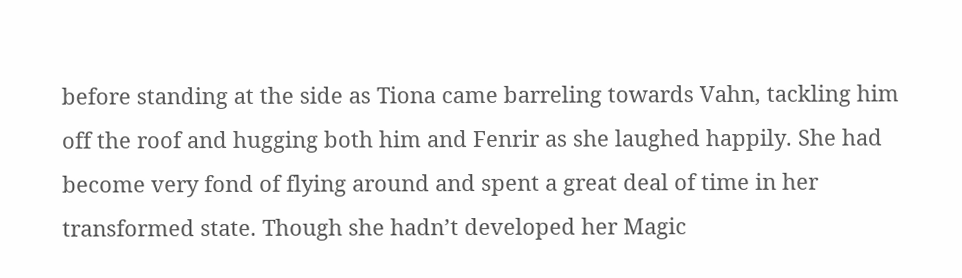before standing at the side as Tiona came barreling towards Vahn, tackling him off the roof and hugging both him and Fenrir as she laughed happily. She had become very fond of flying around and spent a great deal of time in her transformed state. Though she hadn’t developed her Magic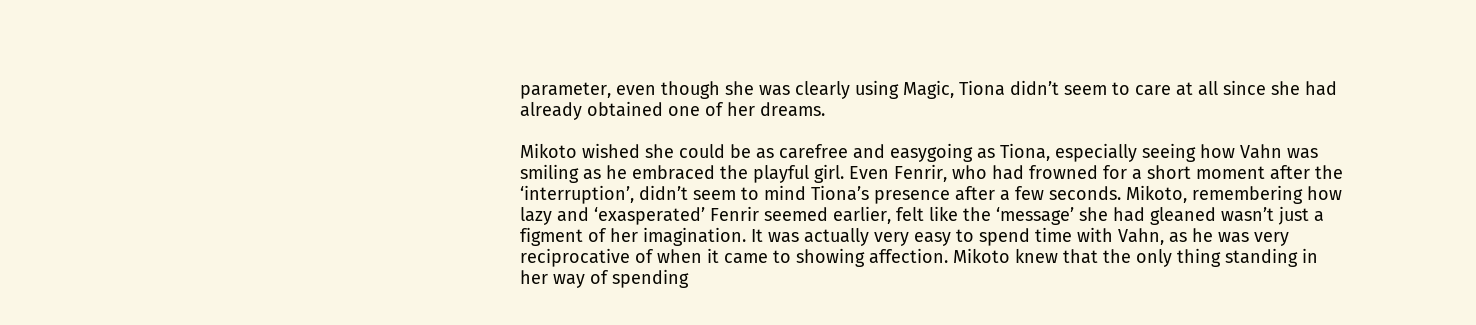parameter, even though she was clearly using Magic, Tiona didn’t seem to care at all since she had already obtained one of her dreams.

Mikoto wished she could be as carefree and easygoing as Tiona, especially seeing how Vahn was smiling as he embraced the playful girl. Even Fenrir, who had frowned for a short moment after the ‘interruption’, didn’t seem to mind Tiona’s presence after a few seconds. Mikoto, remembering how lazy and ‘exasperated’ Fenrir seemed earlier, felt like the ‘message’ she had gleaned wasn’t just a figment of her imagination. It was actually very easy to spend time with Vahn, as he was very reciprocative of when it came to showing affection. Mikoto knew that the only thing standing in her way of spending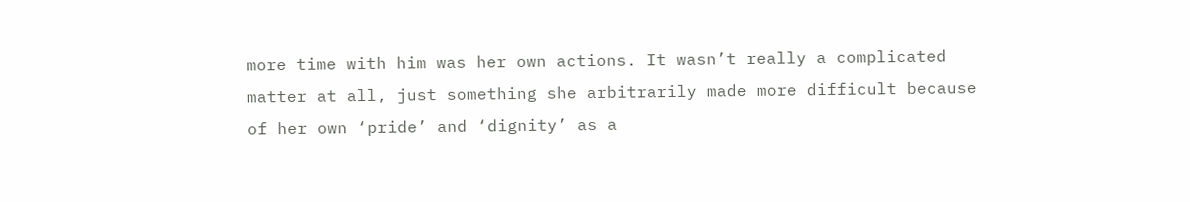more time with him was her own actions. It wasn’t really a complicated matter at all, just something she arbitrarily made more difficult because of her own ‘pride’ and ‘dignity’ as a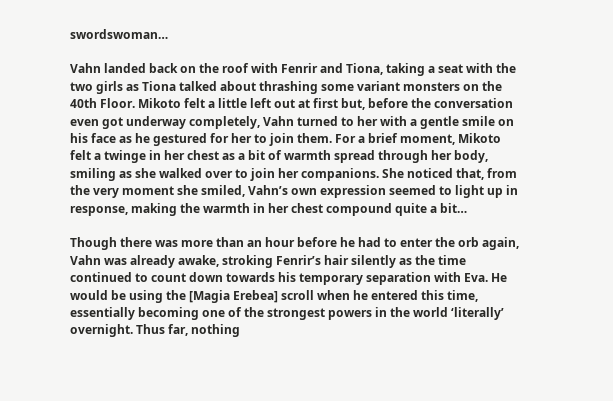swordswoman…

Vahn landed back on the roof with Fenrir and Tiona, taking a seat with the two girls as Tiona talked about thrashing some variant monsters on the 40th Floor. Mikoto felt a little left out at first but, before the conversation even got underway completely, Vahn turned to her with a gentle smile on his face as he gestured for her to join them. For a brief moment, Mikoto felt a twinge in her chest as a bit of warmth spread through her body, smiling as she walked over to join her companions. She noticed that, from the very moment she smiled, Vahn’s own expression seemed to light up in response, making the warmth in her chest compound quite a bit…

Though there was more than an hour before he had to enter the orb again, Vahn was already awake, stroking Fenrir’s hair silently as the time continued to count down towards his temporary separation with Eva. He would be using the [Magia Erebea] scroll when he entered this time, essentially becoming one of the strongest powers in the world ‘literally’ overnight. Thus far, nothing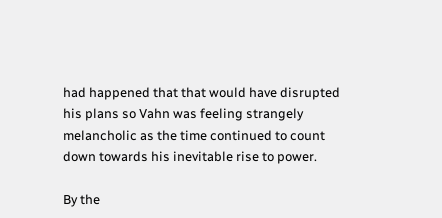had happened that that would have disrupted his plans so Vahn was feeling strangely melancholic as the time continued to count down towards his inevitable rise to power.

By the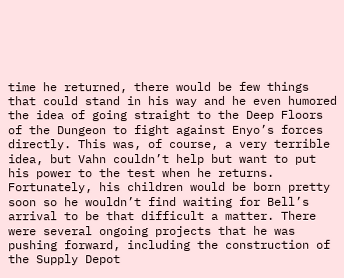time he returned, there would be few things that could stand in his way and he even humored the idea of going straight to the Deep Floors of the Dungeon to fight against Enyo’s forces directly. This was, of course, a very terrible idea, but Vahn couldn’t help but want to put his power to the test when he returns. Fortunately, his children would be born pretty soon so he wouldn’t find waiting for Bell’s arrival to be that difficult a matter. There were several ongoing projects that he was pushing forward, including the construction of the Supply Depot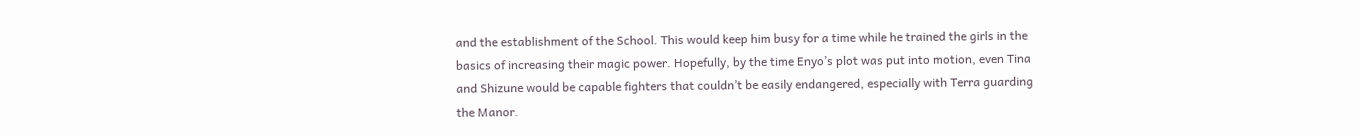and the establishment of the School. This would keep him busy for a time while he trained the girls in the basics of increasing their magic power. Hopefully, by the time Enyo’s plot was put into motion, even Tina and Shizune would be capable fighters that couldn’t be easily endangered, especially with Terra guarding the Manor.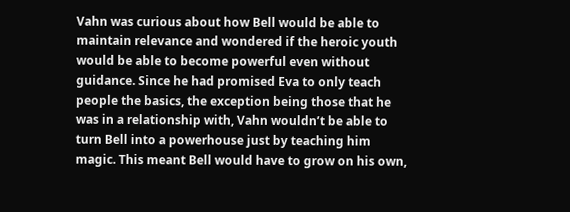Vahn was curious about how Bell would be able to maintain relevance and wondered if the heroic youth would be able to become powerful even without guidance. Since he had promised Eva to only teach people the basics, the exception being those that he was in a relationship with, Vahn wouldn’t be able to turn Bell into a powerhouse just by teaching him magic. This meant Bell would have to grow on his own,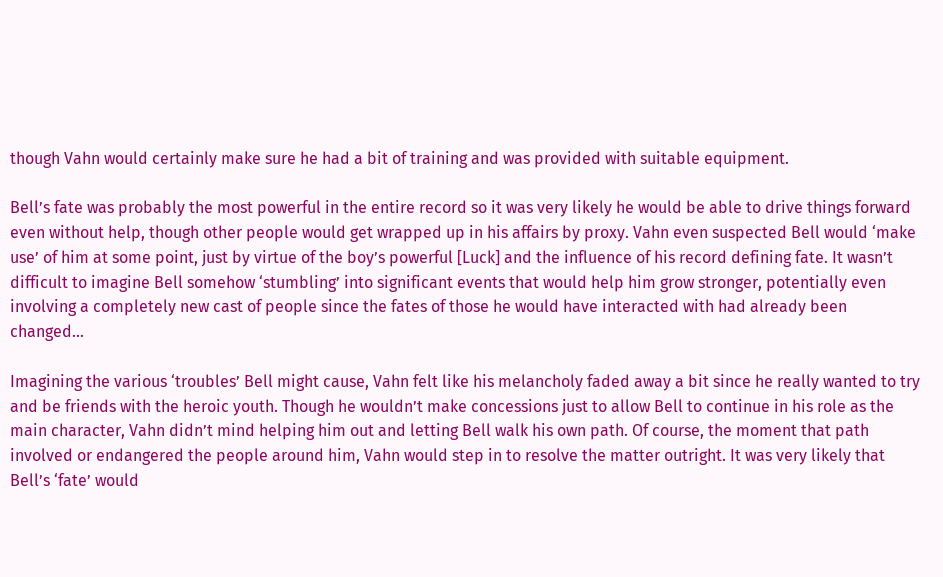though Vahn would certainly make sure he had a bit of training and was provided with suitable equipment.

Bell’s fate was probably the most powerful in the entire record so it was very likely he would be able to drive things forward even without help, though other people would get wrapped up in his affairs by proxy. Vahn even suspected Bell would ‘make use’ of him at some point, just by virtue of the boy’s powerful [Luck] and the influence of his record defining fate. It wasn’t difficult to imagine Bell somehow ‘stumbling’ into significant events that would help him grow stronger, potentially even involving a completely new cast of people since the fates of those he would have interacted with had already been changed…

Imagining the various ‘troubles’ Bell might cause, Vahn felt like his melancholy faded away a bit since he really wanted to try and be friends with the heroic youth. Though he wouldn’t make concessions just to allow Bell to continue in his role as the main character, Vahn didn’t mind helping him out and letting Bell walk his own path. Of course, the moment that path involved or endangered the people around him, Vahn would step in to resolve the matter outright. It was very likely that Bell’s ‘fate’ would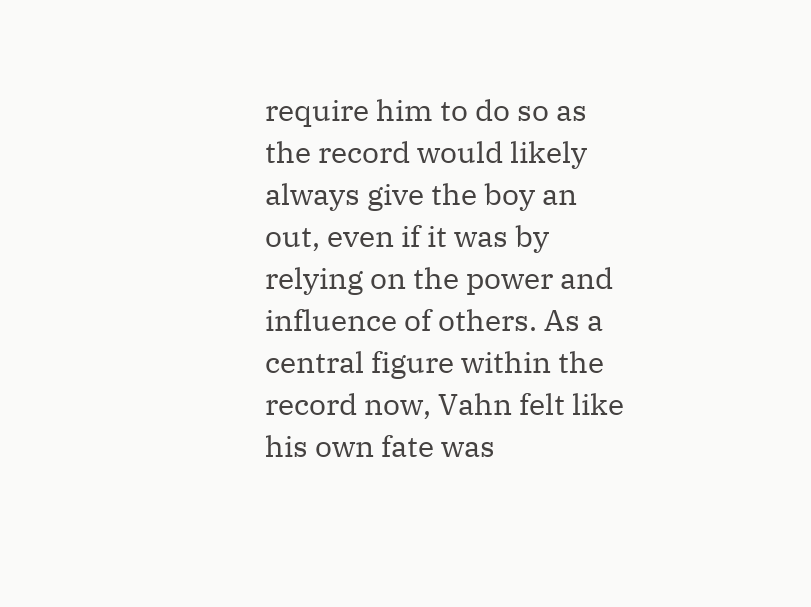require him to do so as the record would likely always give the boy an out, even if it was by relying on the power and influence of others. As a central figure within the record now, Vahn felt like his own fate was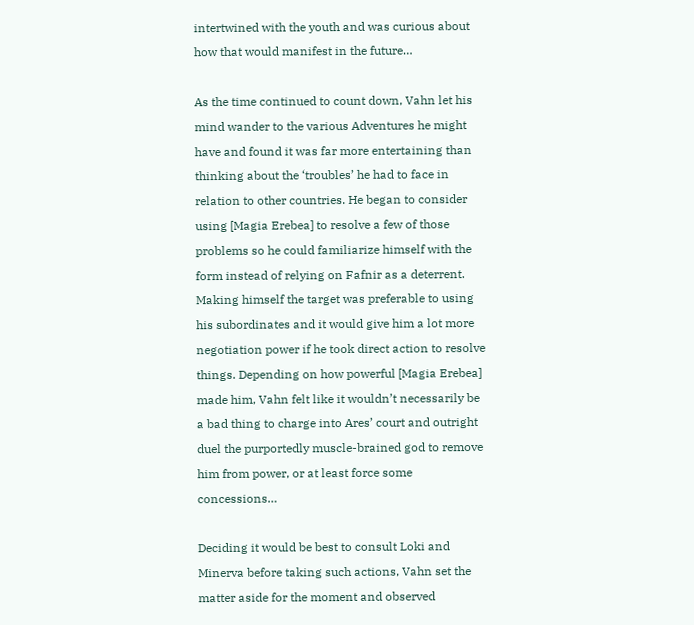intertwined with the youth and was curious about how that would manifest in the future…

As the time continued to count down, Vahn let his mind wander to the various Adventures he might have and found it was far more entertaining than thinking about the ‘troubles’ he had to face in relation to other countries. He began to consider using [Magia Erebea] to resolve a few of those problems so he could familiarize himself with the form instead of relying on Fafnir as a deterrent. Making himself the target was preferable to using his subordinates and it would give him a lot more negotiation power if he took direct action to resolve things. Depending on how powerful [Magia Erebea] made him, Vahn felt like it wouldn’t necessarily be a bad thing to charge into Ares’ court and outright duel the purportedly muscle-brained god to remove him from power, or at least force some concessions…

Deciding it would be best to consult Loki and Minerva before taking such actions, Vahn set the matter aside for the moment and observed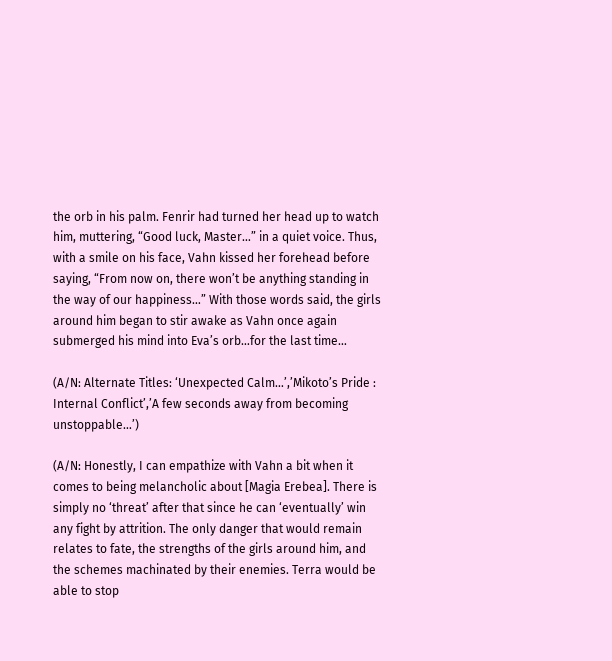the orb in his palm. Fenrir had turned her head up to watch him, muttering, “Good luck, Master…” in a quiet voice. Thus, with a smile on his face, Vahn kissed her forehead before saying, “From now on, there won’t be anything standing in the way of our happiness…” With those words said, the girls around him began to stir awake as Vahn once again submerged his mind into Eva’s orb…for the last time…

(A/N: Alternate Titles: ‘Unexpected Calm…’,’Mikoto’s Pride : Internal Conflict’,’A few seconds away from becoming unstoppable…’)

(A/N: Honestly, I can empathize with Vahn a bit when it comes to being melancholic about [Magia Erebea]. There is simply no ‘threat’ after that since he can ‘eventually’ win any fight by attrition. The only danger that would remain relates to fate, the strengths of the girls around him, and the schemes machinated by their enemies. Terra would be able to stop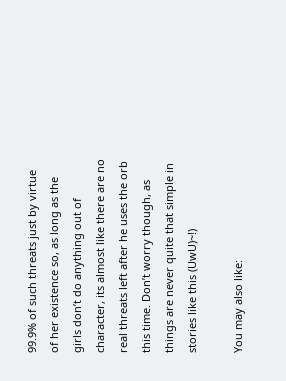99.9% of such threats just by virtue of her existence so, as long as the girls don’t do anything out of character, its almost like there are no real threats left after he uses the orb this time. Don’t worry though, as things are never quite that simple in stories like this (UwU)~!)

You may also like: